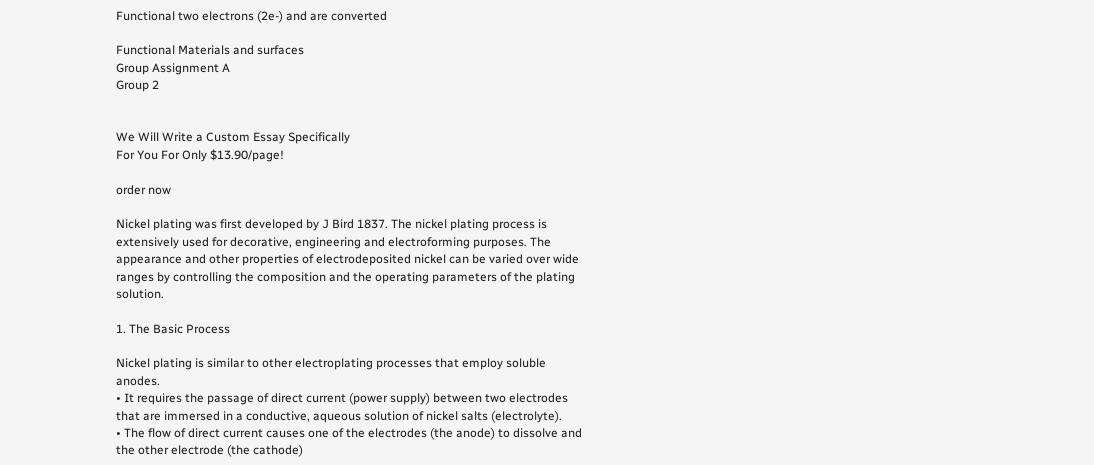Functional two electrons (2e-) and are converted

Functional Materials and surfaces
Group Assignment A
Group 2


We Will Write a Custom Essay Specifically
For You For Only $13.90/page!

order now

Nickel plating was first developed by J Bird 1837. The nickel plating process is extensively used for decorative, engineering and electroforming purposes. The appearance and other properties of electrodeposited nickel can be varied over wide ranges by controlling the composition and the operating parameters of the plating solution.

1. The Basic Process

Nickel plating is similar to other electroplating processes that employ soluble anodes.
• It requires the passage of direct current (power supply) between two electrodes that are immersed in a conductive, aqueous solution of nickel salts (electrolyte).
• The flow of direct current causes one of the electrodes (the anode) to dissolve and the other electrode (the cathode)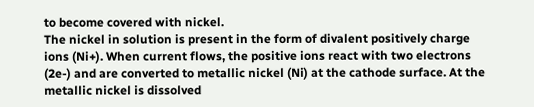to become covered with nickel.
The nickel in solution is present in the form of divalent positively charge ions (Ni+). When current flows, the positive ions react with two electrons (2e-) and are converted to metallic nickel (Ni) at the cathode surface. At the metallic nickel is dissolved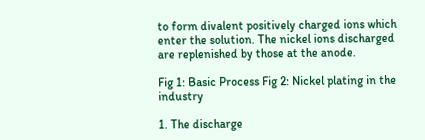to form divalent positively charged ions which enter the solution. The nickel ions discharged are replenished by those at the anode.

Fig 1: Basic Process Fig 2: Nickel plating in the industry

1. The discharge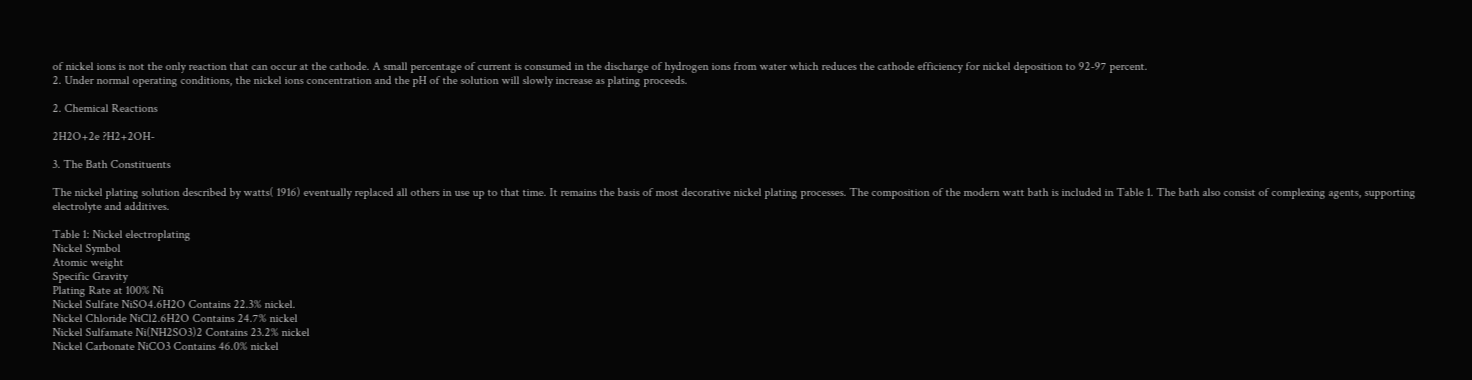of nickel ions is not the only reaction that can occur at the cathode. A small percentage of current is consumed in the discharge of hydrogen ions from water which reduces the cathode efficiency for nickel deposition to 92-97 percent.
2. Under normal operating conditions, the nickel ions concentration and the pH of the solution will slowly increase as plating proceeds.

2. Chemical Reactions

2H2O+2e ?H2+2OH-

3. The Bath Constituents

The nickel plating solution described by watts( 1916) eventually replaced all others in use up to that time. It remains the basis of most decorative nickel plating processes. The composition of the modern watt bath is included in Table 1. The bath also consist of complexing agents, supporting electrolyte and additives.

Table 1: Nickel electroplating
Nickel Symbol
Atomic weight
Specific Gravity
Plating Rate at 100% Ni
Nickel Sulfate NiSO4.6H2O Contains 22.3% nickel.
Nickel Chloride NiCl2.6H2O Contains 24.7% nickel
Nickel Sulfamate Ni(NH2SO3)2 Contains 23.2% nickel
Nickel Carbonate NiCO3 Contains 46.0% nickel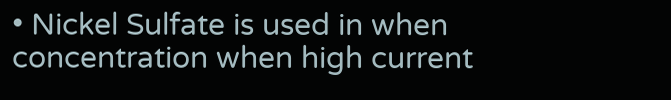• Nickel Sulfate is used in when concentration when high current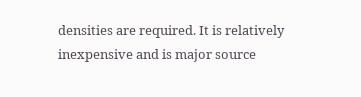densities are required. It is relatively inexpensive and is major source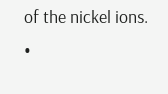of the nickel ions.
•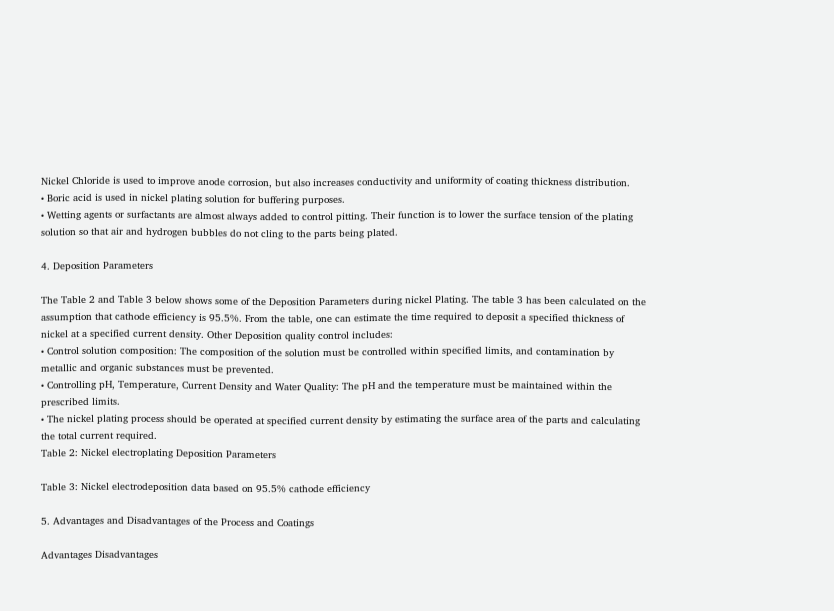Nickel Chloride is used to improve anode corrosion, but also increases conductivity and uniformity of coating thickness distribution.
• Boric acid is used in nickel plating solution for buffering purposes.
• Wetting agents or surfactants are almost always added to control pitting. Their function is to lower the surface tension of the plating solution so that air and hydrogen bubbles do not cling to the parts being plated.

4. Deposition Parameters

The Table 2 and Table 3 below shows some of the Deposition Parameters during nickel Plating. The table 3 has been calculated on the assumption that cathode efficiency is 95.5%. From the table, one can estimate the time required to deposit a specified thickness of nickel at a specified current density. Other Deposition quality control includes:
• Control solution composition: The composition of the solution must be controlled within specified limits, and contamination by metallic and organic substances must be prevented.
• Controlling pH, Temperature, Current Density and Water Quality: The pH and the temperature must be maintained within the prescribed limits.
• The nickel plating process should be operated at specified current density by estimating the surface area of the parts and calculating the total current required.
Table 2: Nickel electroplating Deposition Parameters

Table 3: Nickel electrodeposition data based on 95.5% cathode efficiency

5. Advantages and Disadvantages of the Process and Coatings

Advantages Disadvantages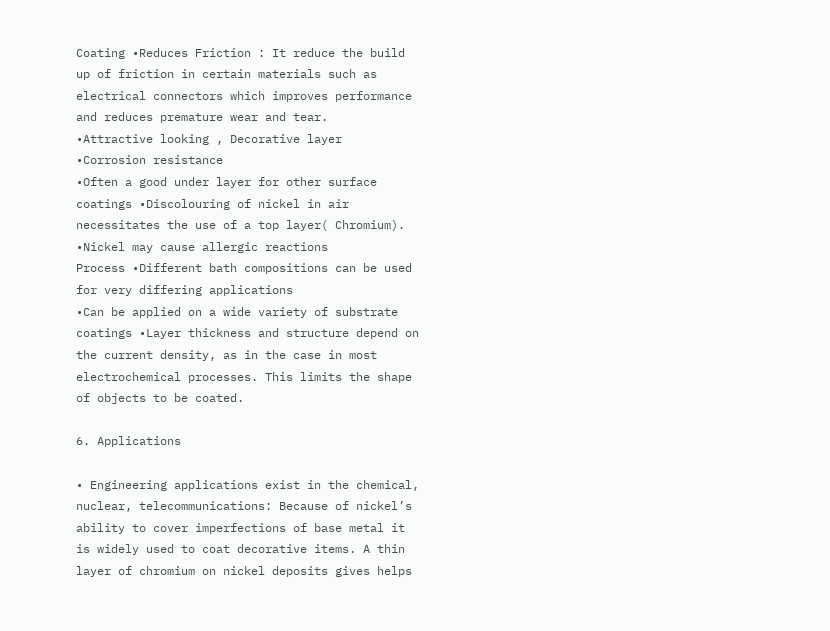Coating •Reduces Friction : It reduce the build up of friction in certain materials such as electrical connectors which improves performance and reduces premature wear and tear.
•Attractive looking , Decorative layer
•Corrosion resistance
•Often a good under layer for other surface coatings •Discolouring of nickel in air necessitates the use of a top layer( Chromium).
•Nickel may cause allergic reactions
Process •Different bath compositions can be used for very differing applications
•Can be applied on a wide variety of substrate coatings •Layer thickness and structure depend on the current density, as in the case in most electrochemical processes. This limits the shape of objects to be coated.

6. Applications

• Engineering applications exist in the chemical, nuclear, telecommunications: Because of nickel’s ability to cover imperfections of base metal it is widely used to coat decorative items. A thin layer of chromium on nickel deposits gives helps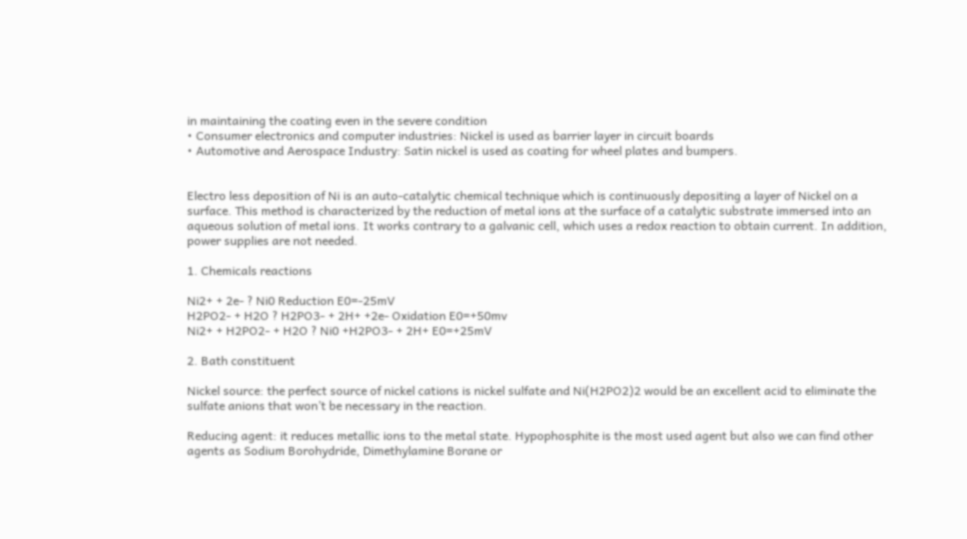in maintaining the coating even in the severe condition
• Consumer electronics and computer industries: Nickel is used as barrier layer in circuit boards
• Automotive and Aerospace Industry: Satin nickel is used as coating for wheel plates and bumpers.


Electro less deposition of Ni is an auto-catalytic chemical technique which is continuously depositing a layer of Nickel on a surface. This method is characterized by the reduction of metal ions at the surface of a catalytic substrate immersed into an aqueous solution of metal ions. It works contrary to a galvanic cell, which uses a redox reaction to obtain current. In addition, power supplies are not needed.

1. Chemicals reactions

Ni2+ + 2e- ? Ni0 Reduction E0=-25mV
H2PO2- + H2O ? H2PO3- + 2H+ +2e- Oxidation E0=+50mv
Ni2+ + H2PO2- + H2O ? Ni0 +H2PO3- + 2H+ E0=+25mV

2. Bath constituent

Nickel source: the perfect source of nickel cations is nickel sulfate and Ni(H2PO2)2 would be an excellent acid to eliminate the sulfate anions that won’t be necessary in the reaction.

Reducing agent: it reduces metallic ions to the metal state. Hypophosphite is the most used agent but also we can find other agents as Sodium Borohydride, Dimethylamine Borane or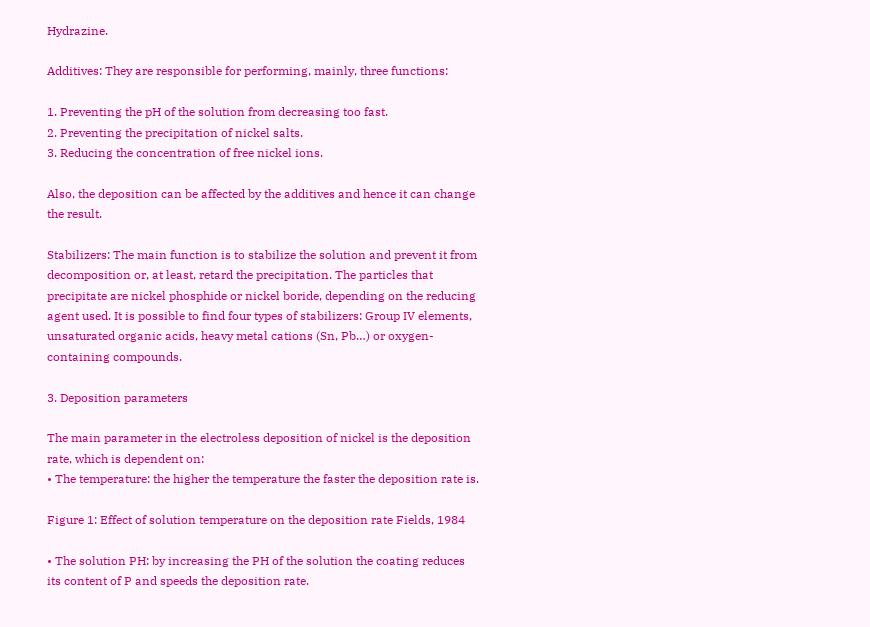Hydrazine.

Additives: They are responsible for performing, mainly, three functions:

1. Preventing the pH of the solution from decreasing too fast.
2. Preventing the precipitation of nickel salts.
3. Reducing the concentration of free nickel ions.

Also, the deposition can be affected by the additives and hence it can change the result.

Stabilizers: The main function is to stabilize the solution and prevent it from decomposition or, at least, retard the precipitation. The particles that precipitate are nickel phosphide or nickel boride, depending on the reducing agent used. It is possible to find four types of stabilizers: Group IV elements, unsaturated organic acids, heavy metal cations (Sn, Pb…) or oxygen-containing compounds.

3. Deposition parameters

The main parameter in the electroless deposition of nickel is the deposition rate, which is dependent on:
• The temperature: the higher the temperature the faster the deposition rate is.

Figure 1: Effect of solution temperature on the deposition rate Fields, 1984

• The solution PH: by increasing the PH of the solution the coating reduces its content of P and speeds the deposition rate.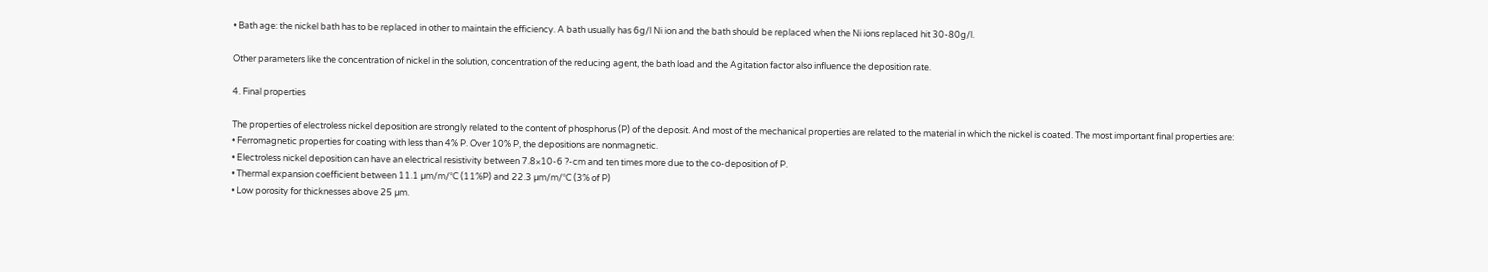• Bath age: the nickel bath has to be replaced in other to maintain the efficiency. A bath usually has 6g/l Ni ion and the bath should be replaced when the Ni ions replaced hit 30-80g/l.

Other parameters like the concentration of nickel in the solution, concentration of the reducing agent, the bath load and the Agitation factor also influence the deposition rate.

4. Final properties

The properties of electroless nickel deposition are strongly related to the content of phosphorus (P) of the deposit. And most of the mechanical properties are related to the material in which the nickel is coated. The most important final properties are:
• Ferromagnetic properties for coating with less than 4% P. Over 10% P, the depositions are nonmagnetic.
• Electroless nickel deposition can have an electrical resistivity between 7.8×10-6 ?-cm and ten times more due to the co-deposition of P.
• Thermal expansion coefficient between 11.1 µm/m/°C (11%P) and 22.3 µm/m/°C (3% of P)
• Low porosity for thicknesses above 25 µm.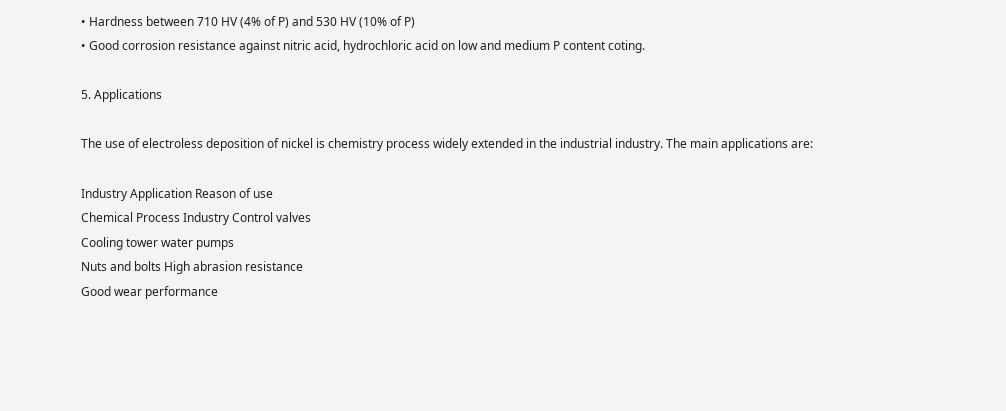• Hardness between 710 HV (4% of P) and 530 HV (10% of P)
• Good corrosion resistance against nitric acid, hydrochloric acid on low and medium P content coting.

5. Applications

The use of electroless deposition of nickel is chemistry process widely extended in the industrial industry. The main applications are:

Industry Application Reason of use
Chemical Process Industry Control valves
Cooling tower water pumps
Nuts and bolts High abrasion resistance
Good wear performance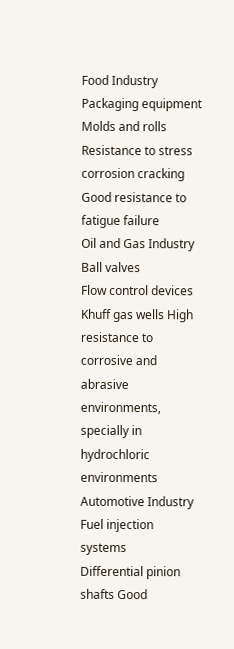Food Industry Packaging equipment
Molds and rolls Resistance to stress corrosion cracking
Good resistance to fatigue failure
Oil and Gas Industry Ball valves
Flow control devices
Khuff gas wells High resistance to corrosive and abrasive environments, specially in hydrochloric environments
Automotive Industry Fuel injection systems
Differential pinion shafts Good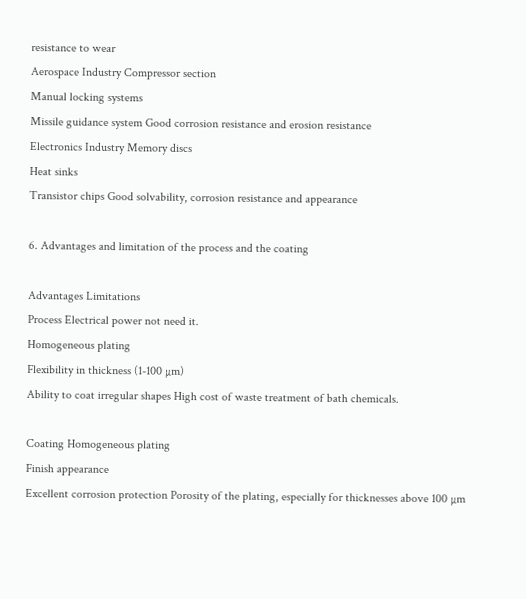resistance to wear
Aerospace Industry Compressor section
Manual locking systems
Missile guidance system Good corrosion resistance and erosion resistance
Electronics Industry Memory discs
Heat sinks
Transistor chips Good solvability, corrosion resistance and appearance

6. Advantages and limitation of the process and the coating

Advantages Limitations
Process Electrical power not need it.
Homogeneous plating
Flexibility in thickness (1-100 µm)
Ability to coat irregular shapes High cost of waste treatment of bath chemicals.

Coating Homogeneous plating
Finish appearance
Excellent corrosion protection Porosity of the plating, especially for thicknesses above 100 µm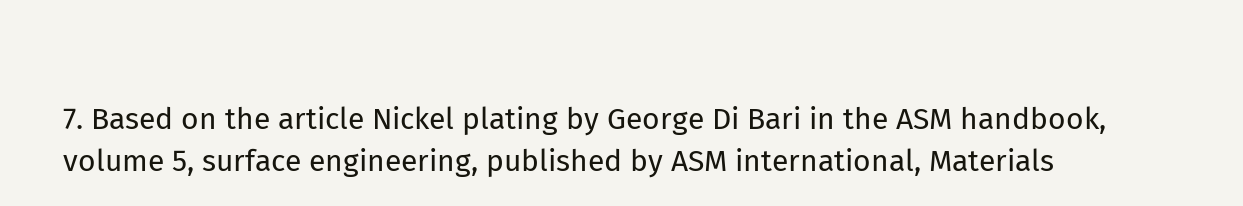7. Based on the article Nickel plating by George Di Bari in the ASM handbook, volume 5, surface engineering, published by ASM international, Materials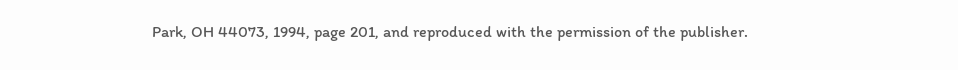Park, OH 44073, 1994, page 201, and reproduced with the permission of the publisher.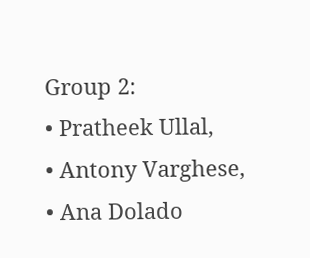Group 2:
• Pratheek Ullal,
• Antony Varghese,
• Ana Dolado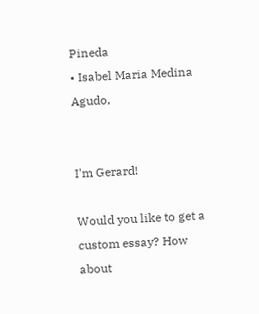Pineda
• Isabel Maria Medina Agudo,


I'm Gerard!

Would you like to get a custom essay? How about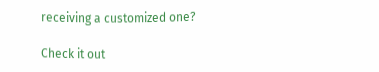receiving a customized one?

Check it out